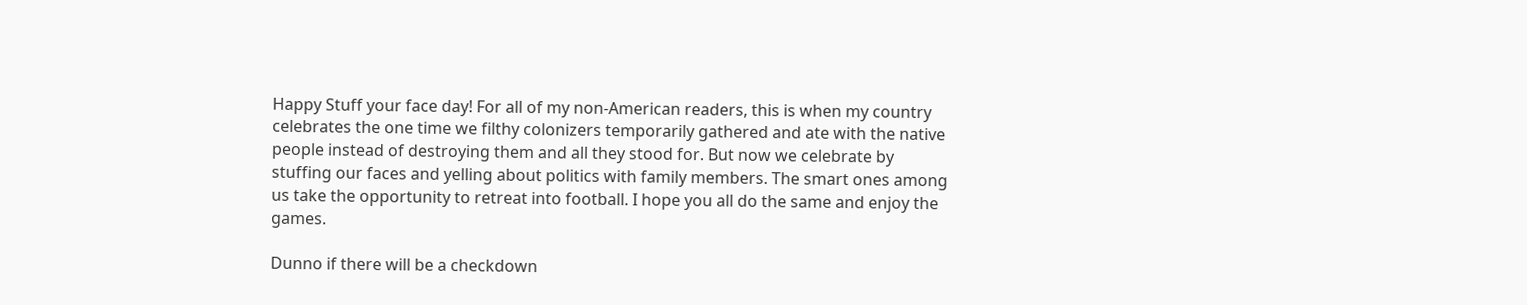Happy Stuff your face day! For all of my non-American readers, this is when my country celebrates the one time we filthy colonizers temporarily gathered and ate with the native people instead of destroying them and all they stood for. But now we celebrate by stuffing our faces and yelling about politics with family members. The smart ones among us take the opportunity to retreat into football. I hope you all do the same and enjoy the games.

Dunno if there will be a checkdown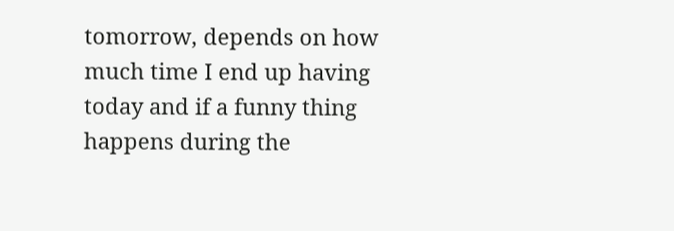tomorrow, depends on how much time I end up having today and if a funny thing happens during the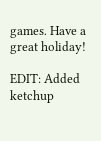games. Have a great holiday!

EDIT: Added ketchup